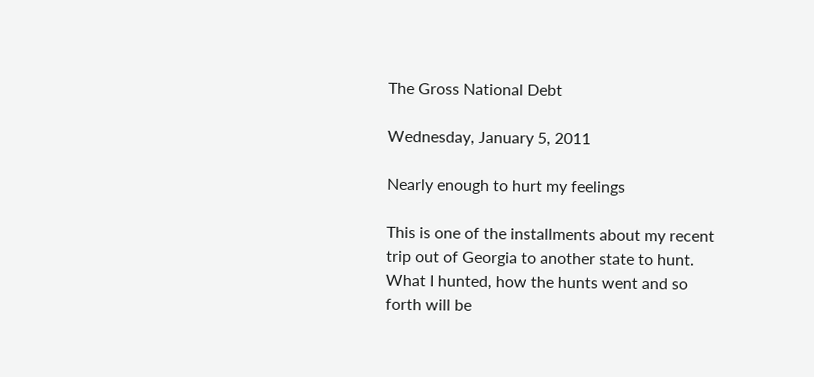The Gross National Debt

Wednesday, January 5, 2011

Nearly enough to hurt my feelings

This is one of the installments about my recent trip out of Georgia to another state to hunt. What I hunted, how the hunts went and so forth will be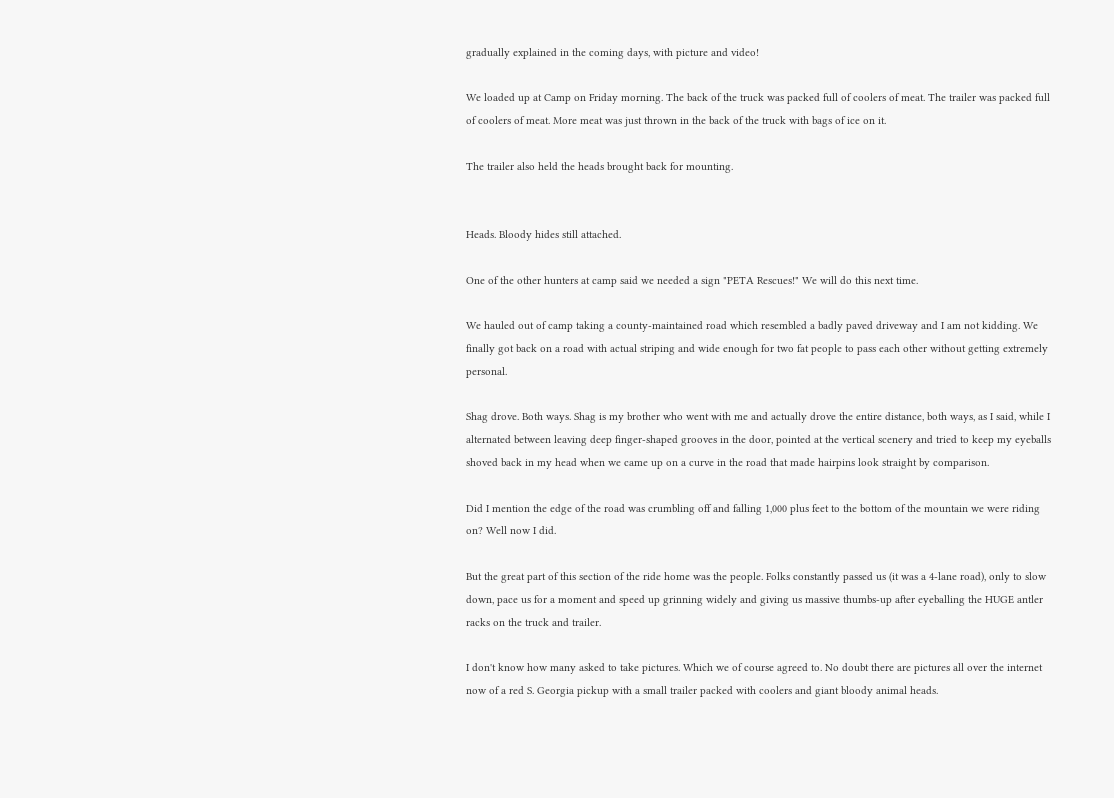gradually explained in the coming days, with picture and video!

We loaded up at Camp on Friday morning. The back of the truck was packed full of coolers of meat. The trailer was packed full of coolers of meat. More meat was just thrown in the back of the truck with bags of ice on it.

The trailer also held the heads brought back for mounting.


Heads. Bloody hides still attached.

One of the other hunters at camp said we needed a sign "PETA Rescues!" We will do this next time.

We hauled out of camp taking a county-maintained road which resembled a badly paved driveway and I am not kidding. We finally got back on a road with actual striping and wide enough for two fat people to pass each other without getting extremely personal.

Shag drove. Both ways. Shag is my brother who went with me and actually drove the entire distance, both ways, as I said, while I alternated between leaving deep finger-shaped grooves in the door, pointed at the vertical scenery and tried to keep my eyeballs shoved back in my head when we came up on a curve in the road that made hairpins look straight by comparison.

Did I mention the edge of the road was crumbling off and falling 1,000 plus feet to the bottom of the mountain we were riding on? Well now I did.

But the great part of this section of the ride home was the people. Folks constantly passed us (it was a 4-lane road), only to slow down, pace us for a moment and speed up grinning widely and giving us massive thumbs-up after eyeballing the HUGE antler racks on the truck and trailer.

I don't know how many asked to take pictures. Which we of course agreed to. No doubt there are pictures all over the internet now of a red S. Georgia pickup with a small trailer packed with coolers and giant bloody animal heads.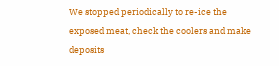We stopped periodically to re-ice the exposed meat, check the coolers and make deposits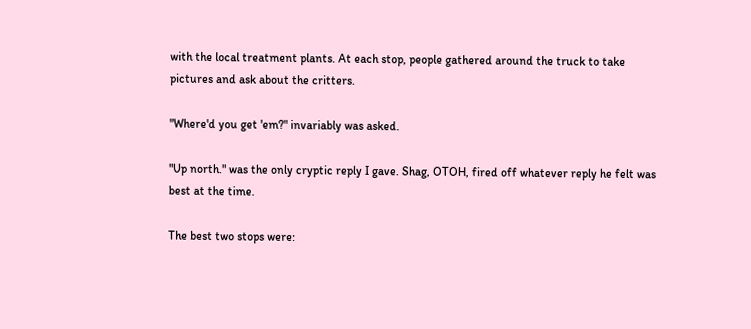with the local treatment plants. At each stop, people gathered around the truck to take pictures and ask about the critters.

"Where'd you get 'em?" invariably was asked.

"Up north." was the only cryptic reply I gave. Shag, OTOH, fired off whatever reply he felt was best at the time.

The best two stops were: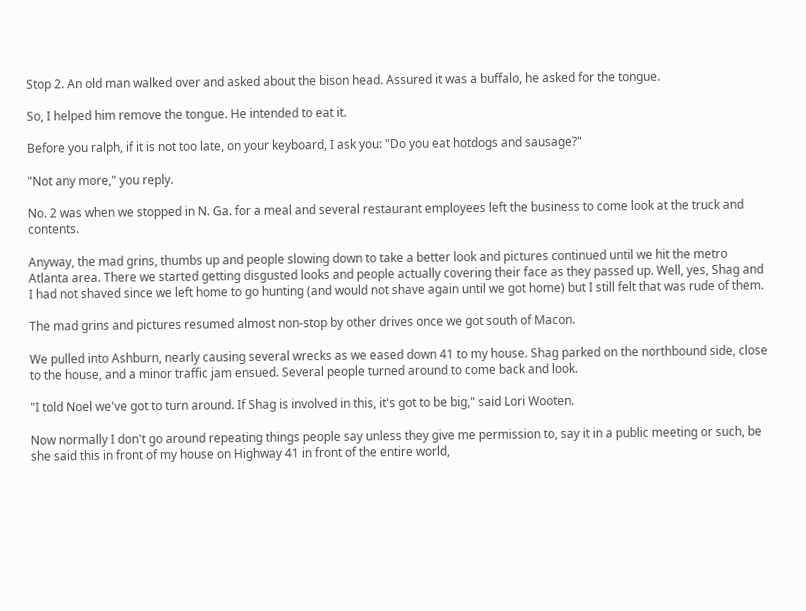Stop 2. An old man walked over and asked about the bison head. Assured it was a buffalo, he asked for the tongue.

So, I helped him remove the tongue. He intended to eat it.

Before you ralph, if it is not too late, on your keyboard, I ask you: "Do you eat hotdogs and sausage?"

"Not any more," you reply.

No. 2 was when we stopped in N. Ga. for a meal and several restaurant employees left the business to come look at the truck and contents.

Anyway, the mad grins, thumbs up and people slowing down to take a better look and pictures continued until we hit the metro Atlanta area. There we started getting disgusted looks and people actually covering their face as they passed up. Well, yes, Shag and I had not shaved since we left home to go hunting (and would not shave again until we got home) but I still felt that was rude of them.

The mad grins and pictures resumed almost non-stop by other drives once we got south of Macon.

We pulled into Ashburn, nearly causing several wrecks as we eased down 41 to my house. Shag parked on the northbound side, close to the house, and a minor traffic jam ensued. Several people turned around to come back and look.

"I told Noel we've got to turn around. If Shag is involved in this, it's got to be big," said Lori Wooten.

Now normally I don't go around repeating things people say unless they give me permission to, say it in a public meeting or such, be she said this in front of my house on Highway 41 in front of the entire world,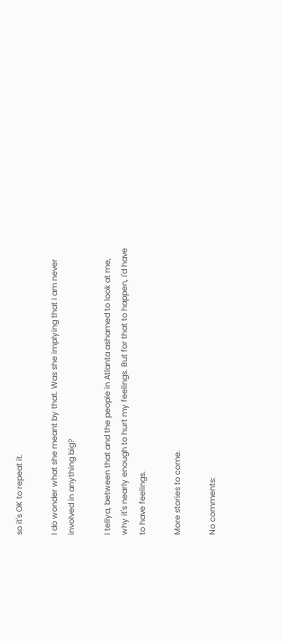so it's OK to repeat it.

I do wonder what she meant by that. Was she implying that I am never involved in anything big?

I tellya, between that and the people in Atlanta ashamed to look at me, why it's nearly enough to hurt my feelings. But for that to happen, I'd have to have feelings.

More stories to come.

No comments: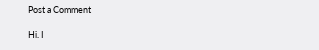Post a Comment

Hi. I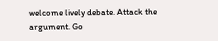welcome lively debate. Attack the argument. Go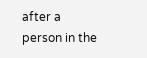after a person in the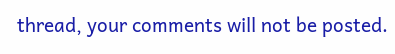thread, your comments will not be posted.